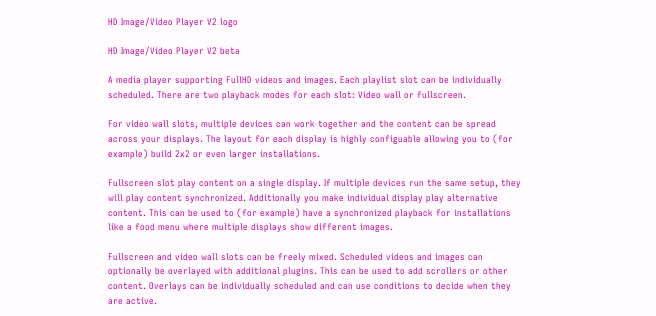HD Image/Video Player V2 logo

HD Image/Video Player V2 beta

A media player supporting FullHD videos and images. Each playlist slot can be individually scheduled. There are two playback modes for each slot: Video wall or fullscreen.

For video wall slots, multiple devices can work together and the content can be spread across your displays. The layout for each display is highly configuable allowing you to (for example) build 2x2 or even larger installations.

Fullscreen slot play content on a single display. If multiple devices run the same setup, they will play content synchronized. Additionally you make individual display play alternative content. This can be used to (for example) have a synchronized playback for installations like a food menu where multiple displays show different images.

Fullscreen and video wall slots can be freely mixed. Scheduled videos and images can optionally be overlayed with additional plugins. This can be used to add scrollers or other content. Overlays can be individually scheduled and can use conditions to decide when they are active.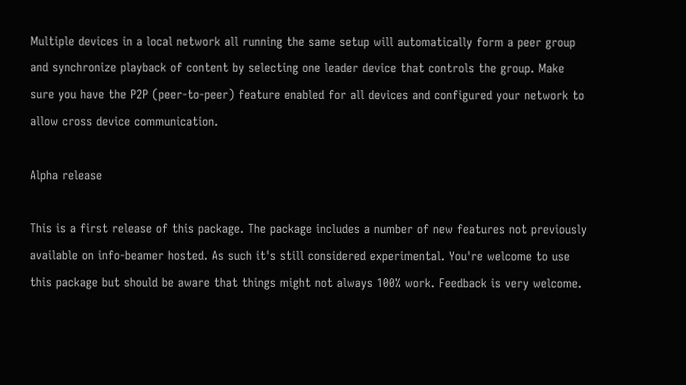Multiple devices in a local network all running the same setup will automatically form a peer group and synchronize playback of content by selecting one leader device that controls the group. Make sure you have the P2P (peer-to-peer) feature enabled for all devices and configured your network to allow cross device communication.

Alpha release

This is a first release of this package. The package includes a number of new features not previously available on info-beamer hosted. As such it's still considered experimental. You're welcome to use this package but should be aware that things might not always 100% work. Feedback is very welcome.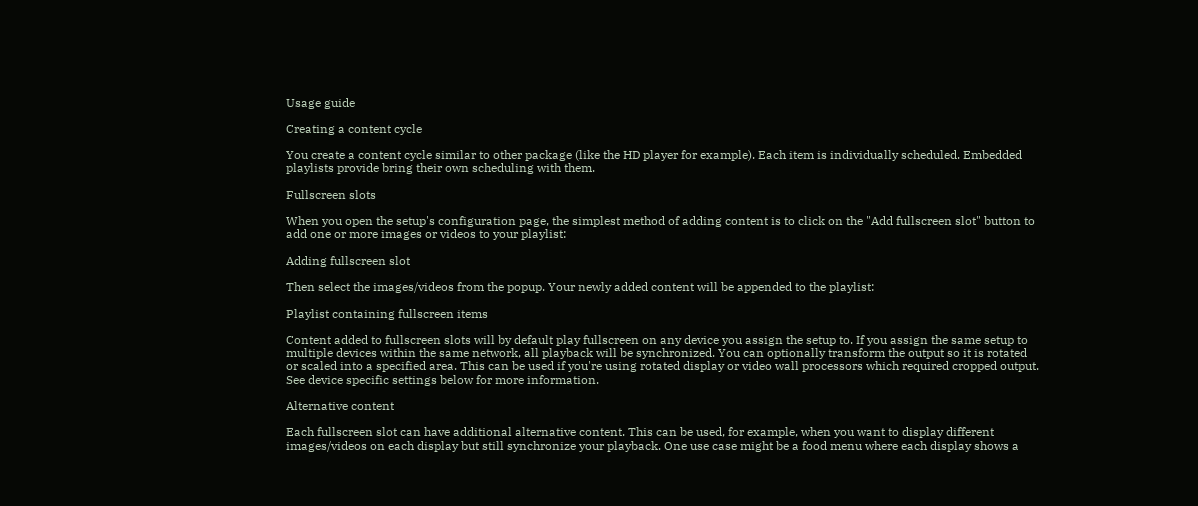Usage guide

Creating a content cycle

You create a content cycle similar to other package (like the HD player for example). Each item is individually scheduled. Embedded playlists provide bring their own scheduling with them.

Fullscreen slots

When you open the setup's configuration page, the simplest method of adding content is to click on the "Add fullscreen slot" button to add one or more images or videos to your playlist:

Adding fullscreen slot

Then select the images/videos from the popup. Your newly added content will be appended to the playlist:

Playlist containing fullscreen items

Content added to fullscreen slots will by default play fullscreen on any device you assign the setup to. If you assign the same setup to multiple devices within the same network, all playback will be synchronized. You can optionally transform the output so it is rotated or scaled into a specified area. This can be used if you're using rotated display or video wall processors which required cropped output. See device specific settings below for more information.

Alternative content

Each fullscreen slot can have additional alternative content. This can be used, for example, when you want to display different images/videos on each display but still synchronize your playback. One use case might be a food menu where each display shows a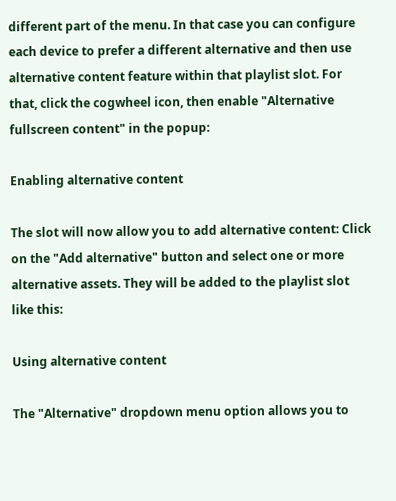different part of the menu. In that case you can configure each device to prefer a different alternative and then use alternative content feature within that playlist slot. For that, click the cogwheel icon, then enable "Alternative fullscreen content" in the popup:

Enabling alternative content

The slot will now allow you to add alternative content: Click on the "Add alternative" button and select one or more alternative assets. They will be added to the playlist slot like this:

Using alternative content

The "Alternative" dropdown menu option allows you to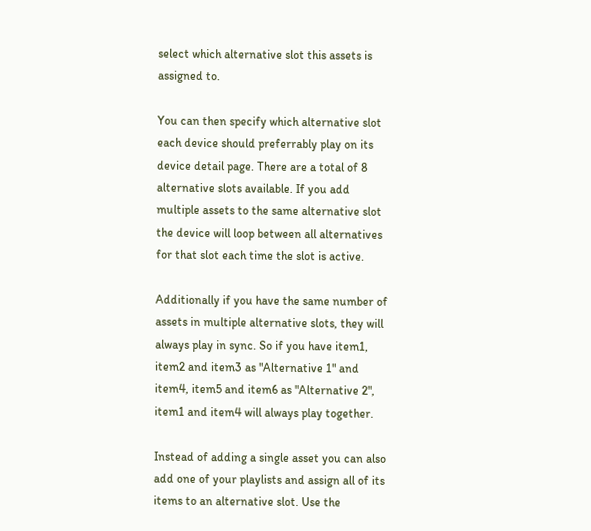select which alternative slot this assets is assigned to.

You can then specify which alternative slot each device should preferrably play on its device detail page. There are a total of 8 alternative slots available. If you add multiple assets to the same alternative slot the device will loop between all alternatives for that slot each time the slot is active.

Additionally if you have the same number of assets in multiple alternative slots, they will always play in sync. So if you have item1, item2 and item3 as "Alternative 1" and item4, item5 and item6 as "Alternative 2", item1 and item4 will always play together.

Instead of adding a single asset you can also add one of your playlists and assign all of its items to an alternative slot. Use the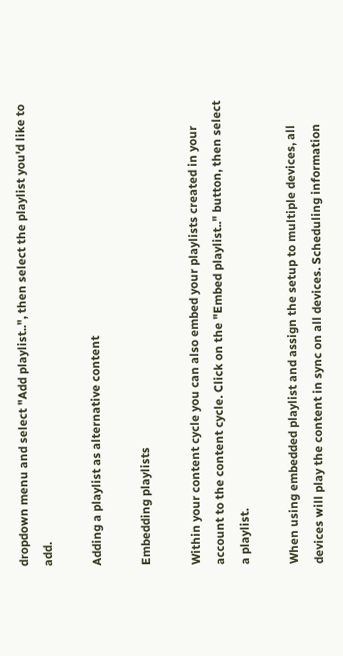dropdown menu and select "Add playlist..", then select the playlist you'd like to add.

Adding a playlist as alternative content

Embedding playlists

Within your content cycle you can also embed your playlists created in your account to the content cycle. Click on the "Embed playlist.." button, then select a playlist.

When using embedded playlist and assign the setup to multiple devices, all devices will play the content in sync on all devices. Scheduling information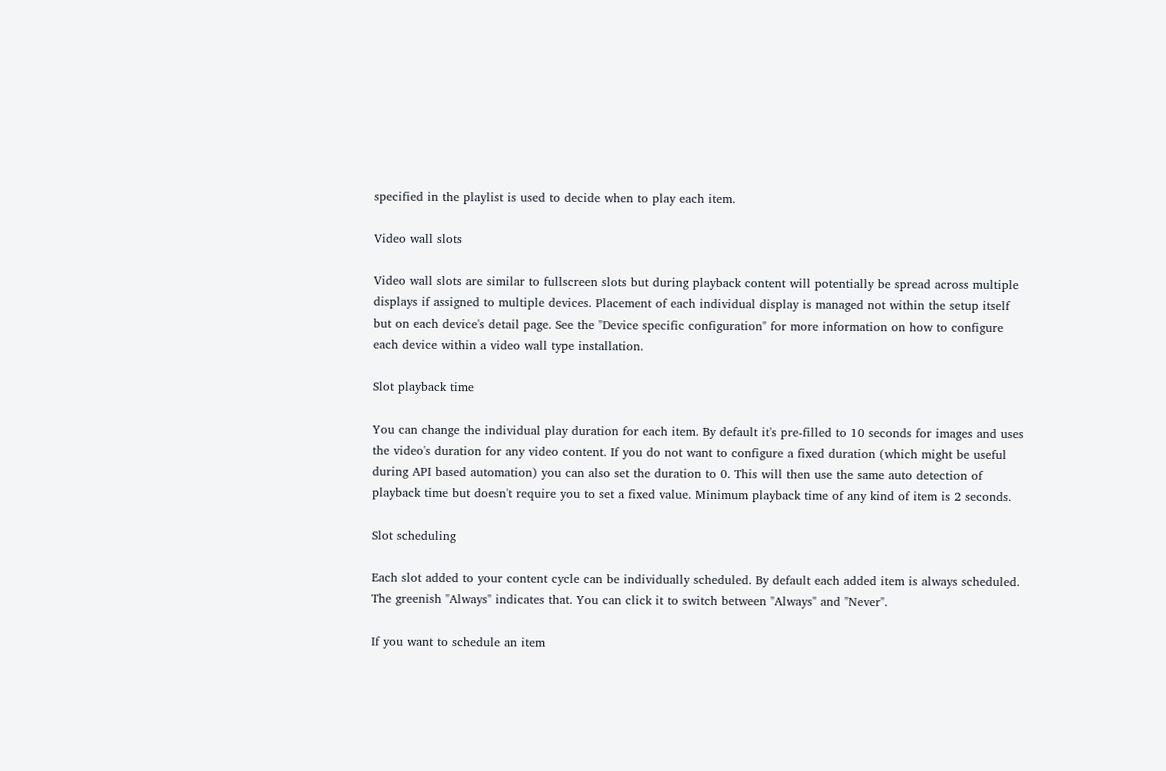specified in the playlist is used to decide when to play each item.

Video wall slots

Video wall slots are similar to fullscreen slots but during playback content will potentially be spread across multiple displays if assigned to multiple devices. Placement of each individual display is managed not within the setup itself but on each device's detail page. See the "Device specific configuration" for more information on how to configure each device within a video wall type installation.

Slot playback time

You can change the individual play duration for each item. By default it's pre-filled to 10 seconds for images and uses the video's duration for any video content. If you do not want to configure a fixed duration (which might be useful during API based automation) you can also set the duration to 0. This will then use the same auto detection of playback time but doesn't require you to set a fixed value. Minimum playback time of any kind of item is 2 seconds.

Slot scheduling

Each slot added to your content cycle can be individually scheduled. By default each added item is always scheduled. The greenish "Always" indicates that. You can click it to switch between "Always" and "Never".

If you want to schedule an item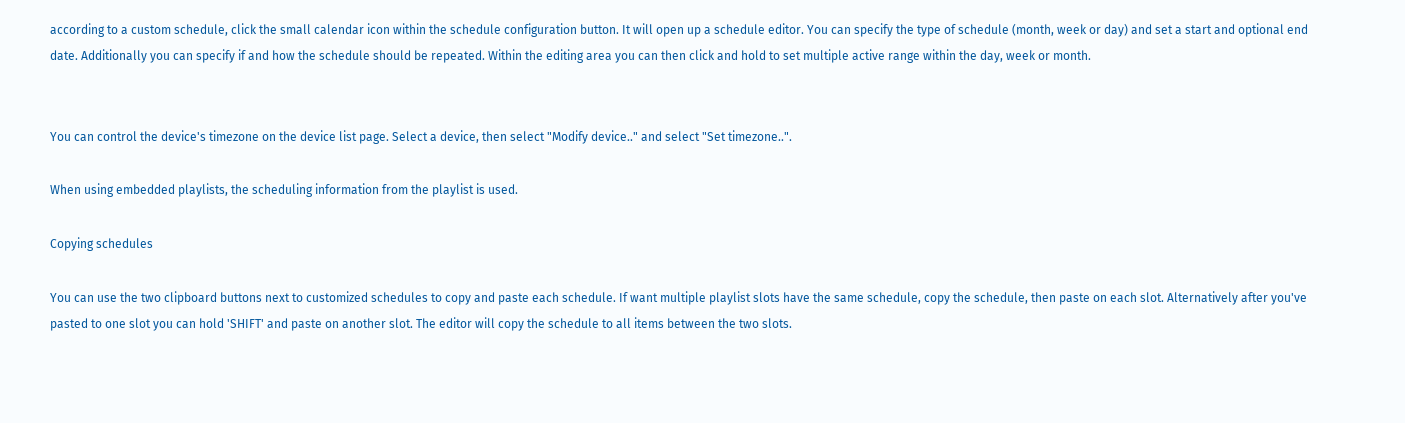according to a custom schedule, click the small calendar icon within the schedule configuration button. It will open up a schedule editor. You can specify the type of schedule (month, week or day) and set a start and optional end date. Additionally you can specify if and how the schedule should be repeated. Within the editing area you can then click and hold to set multiple active range within the day, week or month.


You can control the device's timezone on the device list page. Select a device, then select "Modify device.." and select "Set timezone..".

When using embedded playlists, the scheduling information from the playlist is used.

Copying schedules

You can use the two clipboard buttons next to customized schedules to copy and paste each schedule. If want multiple playlist slots have the same schedule, copy the schedule, then paste on each slot. Alternatively after you've pasted to one slot you can hold 'SHIFT' and paste on another slot. The editor will copy the schedule to all items between the two slots.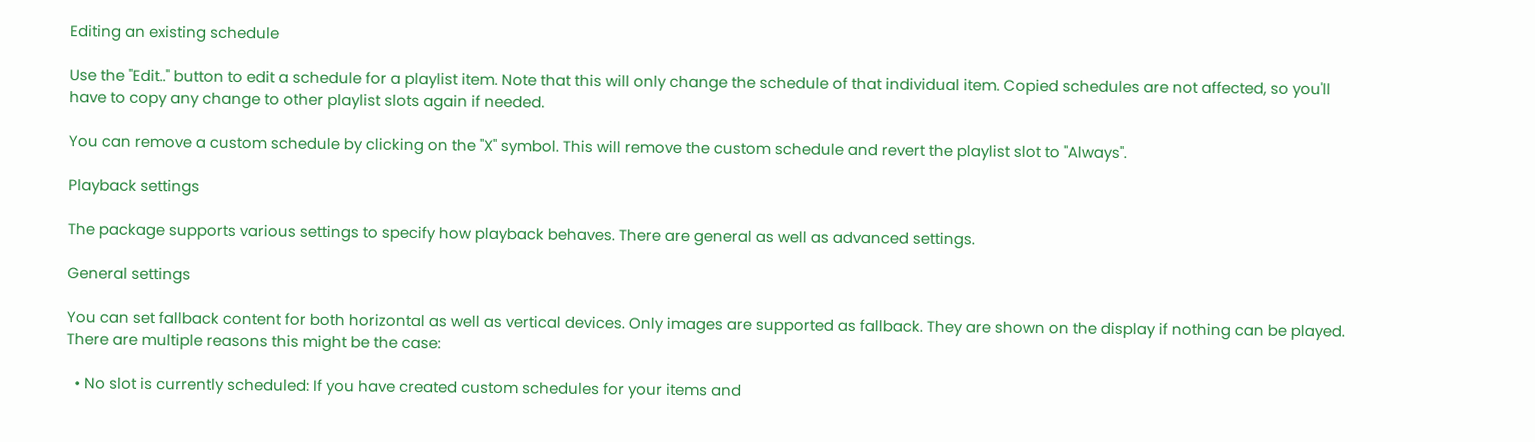Editing an existing schedule

Use the "Edit.." button to edit a schedule for a playlist item. Note that this will only change the schedule of that individual item. Copied schedules are not affected, so you'll have to copy any change to other playlist slots again if needed.

You can remove a custom schedule by clicking on the "X" symbol. This will remove the custom schedule and revert the playlist slot to "Always".

Playback settings

The package supports various settings to specify how playback behaves. There are general as well as advanced settings.

General settings

You can set fallback content for both horizontal as well as vertical devices. Only images are supported as fallback. They are shown on the display if nothing can be played. There are multiple reasons this might be the case:

  • No slot is currently scheduled: If you have created custom schedules for your items and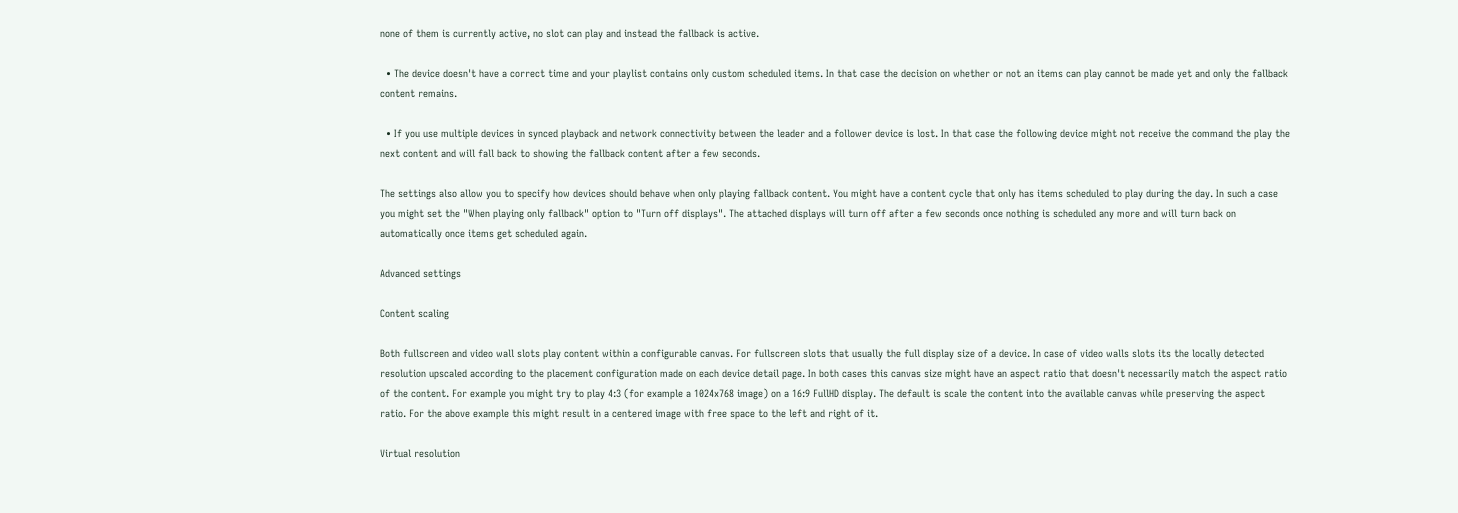none of them is currently active, no slot can play and instead the fallback is active.

  • The device doesn't have a correct time and your playlist contains only custom scheduled items. In that case the decision on whether or not an items can play cannot be made yet and only the fallback content remains.

  • If you use multiple devices in synced playback and network connectivity between the leader and a follower device is lost. In that case the following device might not receive the command the play the next content and will fall back to showing the fallback content after a few seconds.

The settings also allow you to specify how devices should behave when only playing fallback content. You might have a content cycle that only has items scheduled to play during the day. In such a case you might set the "When playing only fallback" option to "Turn off displays". The attached displays will turn off after a few seconds once nothing is scheduled any more and will turn back on automatically once items get scheduled again.

Advanced settings

Content scaling

Both fullscreen and video wall slots play content within a configurable canvas. For fullscreen slots that usually the full display size of a device. In case of video walls slots its the locally detected resolution upscaled according to the placement configuration made on each device detail page. In both cases this canvas size might have an aspect ratio that doesn't necessarily match the aspect ratio of the content. For example you might try to play 4:3 (for example a 1024x768 image) on a 16:9 FullHD display. The default is scale the content into the available canvas while preserving the aspect ratio. For the above example this might result in a centered image with free space to the left and right of it.

Virtual resolution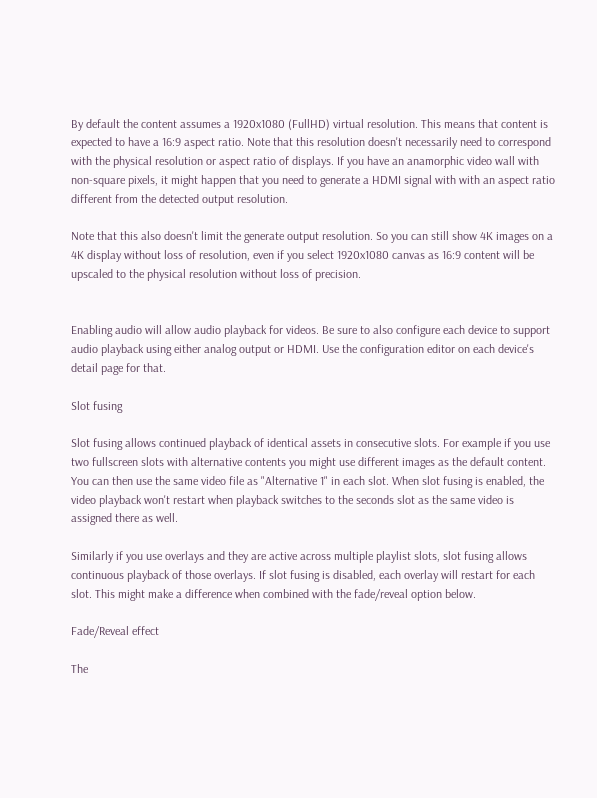By default the content assumes a 1920x1080 (FullHD) virtual resolution. This means that content is expected to have a 16:9 aspect ratio. Note that this resolution doesn't necessarily need to correspond with the physical resolution or aspect ratio of displays. If you have an anamorphic video wall with non-square pixels, it might happen that you need to generate a HDMI signal with with an aspect ratio different from the detected output resolution.

Note that this also doesn't limit the generate output resolution. So you can still show 4K images on a 4K display without loss of resolution, even if you select 1920x1080 canvas as 16:9 content will be upscaled to the physical resolution without loss of precision.


Enabling audio will allow audio playback for videos. Be sure to also configure each device to support audio playback using either analog output or HDMI. Use the configuration editor on each device's detail page for that.

Slot fusing

Slot fusing allows continued playback of identical assets in consecutive slots. For example if you use two fullscreen slots with alternative contents you might use different images as the default content. You can then use the same video file as "Alternative 1" in each slot. When slot fusing is enabled, the video playback won't restart when playback switches to the seconds slot as the same video is assigned there as well.

Similarly if you use overlays and they are active across multiple playlist slots, slot fusing allows continuous playback of those overlays. If slot fusing is disabled, each overlay will restart for each slot. This might make a difference when combined with the fade/reveal option below.

Fade/Reveal effect

The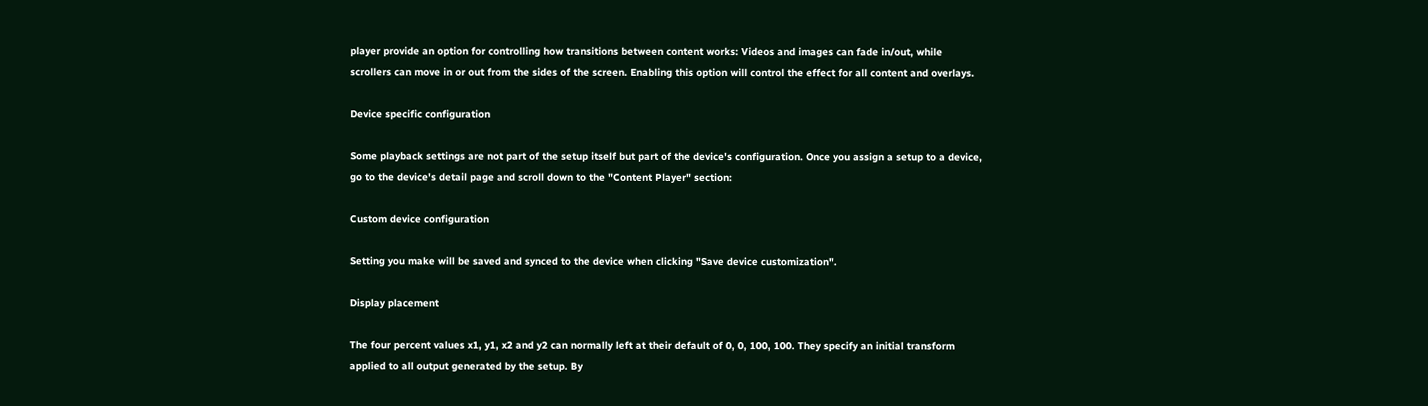player provide an option for controlling how transitions between content works: Videos and images can fade in/out, while scrollers can move in or out from the sides of the screen. Enabling this option will control the effect for all content and overlays.

Device specific configuration

Some playback settings are not part of the setup itself but part of the device's configuration. Once you assign a setup to a device, go to the device's detail page and scroll down to the "Content Player" section:

Custom device configuration

Setting you make will be saved and synced to the device when clicking "Save device customization".

Display placement

The four percent values x1, y1, x2 and y2 can normally left at their default of 0, 0, 100, 100. They specify an initial transform applied to all output generated by the setup. By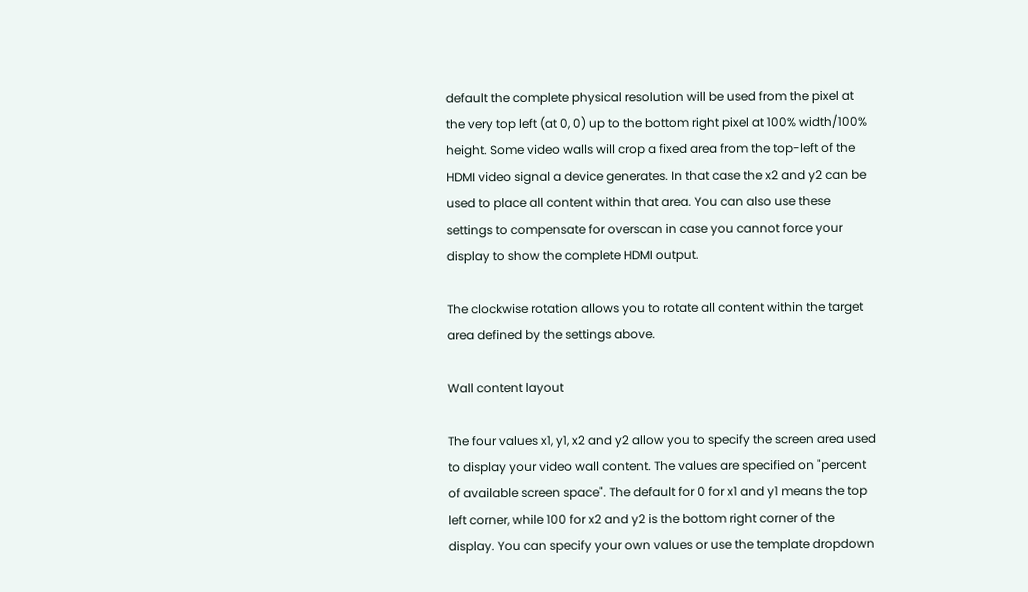default the complete physical resolution will be used from the pixel at the very top left (at 0, 0) up to the bottom right pixel at 100% width/100% height. Some video walls will crop a fixed area from the top-left of the HDMI video signal a device generates. In that case the x2 and y2 can be used to place all content within that area. You can also use these settings to compensate for overscan in case you cannot force your display to show the complete HDMI output.

The clockwise rotation allows you to rotate all content within the target area defined by the settings above.

Wall content layout

The four values x1, y1, x2 and y2 allow you to specify the screen area used to display your video wall content. The values are specified on "percent of available screen space". The default for 0 for x1 and y1 means the top left corner, while 100 for x2 and y2 is the bottom right corner of the display. You can specify your own values or use the template dropdown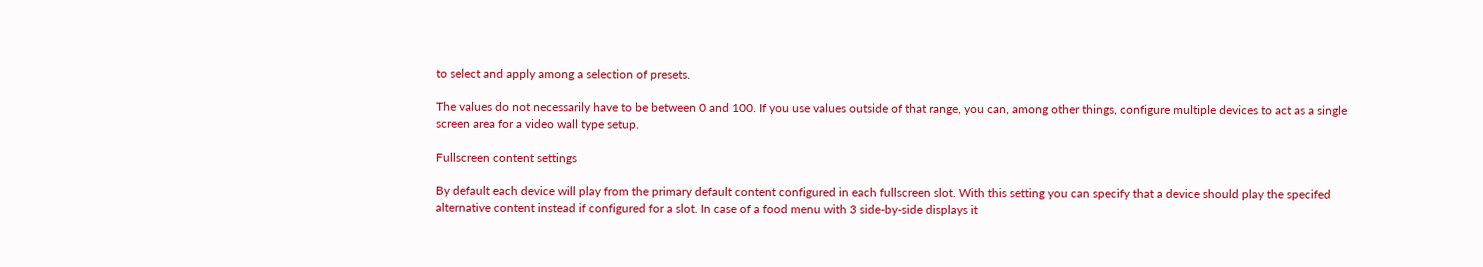to select and apply among a selection of presets.

The values do not necessarily have to be between 0 and 100. If you use values outside of that range, you can, among other things, configure multiple devices to act as a single screen area for a video wall type setup.

Fullscreen content settings

By default each device will play from the primary default content configured in each fullscreen slot. With this setting you can specify that a device should play the specifed alternative content instead if configured for a slot. In case of a food menu with 3 side-by-side displays it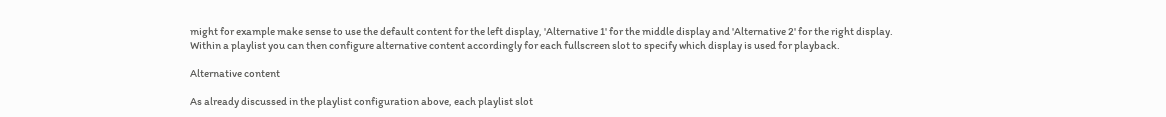might for example make sense to use the default content for the left display, 'Alternative 1' for the middle display and 'Alternative 2' for the right display. Within a playlist you can then configure alternative content accordingly for each fullscreen slot to specify which display is used for playback.

Alternative content

As already discussed in the playlist configuration above, each playlist slot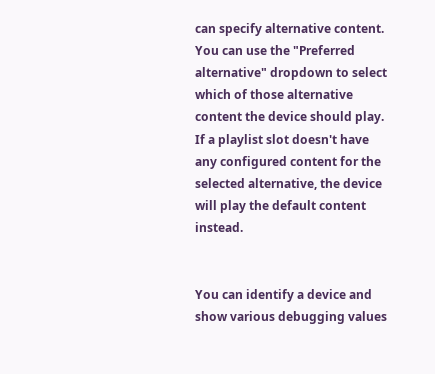can specify alternative content. You can use the "Preferred alternative" dropdown to select which of those alternative content the device should play. If a playlist slot doesn't have any configured content for the selected alternative, the device will play the default content instead.


You can identify a device and show various debugging values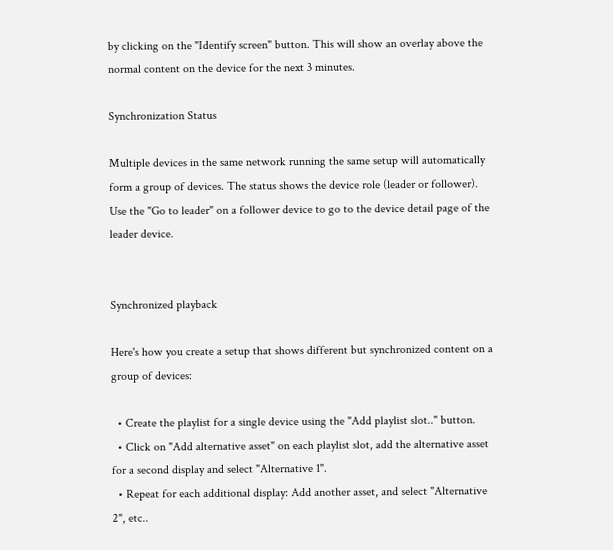by clicking on the "Identify screen" button. This will show an overlay above the normal content on the device for the next 3 minutes.

Synchronization Status

Multiple devices in the same network running the same setup will automatically form a group of devices. The status shows the device role (leader or follower). Use the "Go to leader" on a follower device to go to the device detail page of the leader device.


Synchronized playback

Here's how you create a setup that shows different but synchronized content on a group of devices:

  • Create the playlist for a single device using the "Add playlist slot.." button.
  • Click on "Add alternative asset" on each playlist slot, add the alternative asset for a second display and select "Alternative 1".
  • Repeat for each additional display: Add another asset, and select "Alternative 2", etc..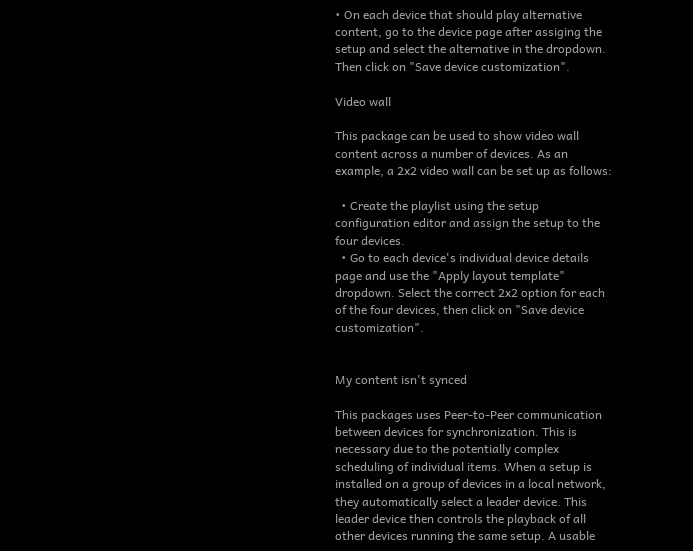• On each device that should play alternative content, go to the device page after assiging the setup and select the alternative in the dropdown. Then click on "Save device customization".

Video wall

This package can be used to show video wall content across a number of devices. As an example, a 2x2 video wall can be set up as follows:

  • Create the playlist using the setup configuration editor and assign the setup to the four devices.
  • Go to each device's individual device details page and use the "Apply layout template" dropdown. Select the correct 2x2 option for each of the four devices, then click on "Save device customization".


My content isn't synced

This packages uses Peer-to-Peer communication between devices for synchronization. This is necessary due to the potentially complex scheduling of individual items. When a setup is installed on a group of devices in a local network, they automatically select a leader device. This leader device then controls the playback of all other devices running the same setup. A usable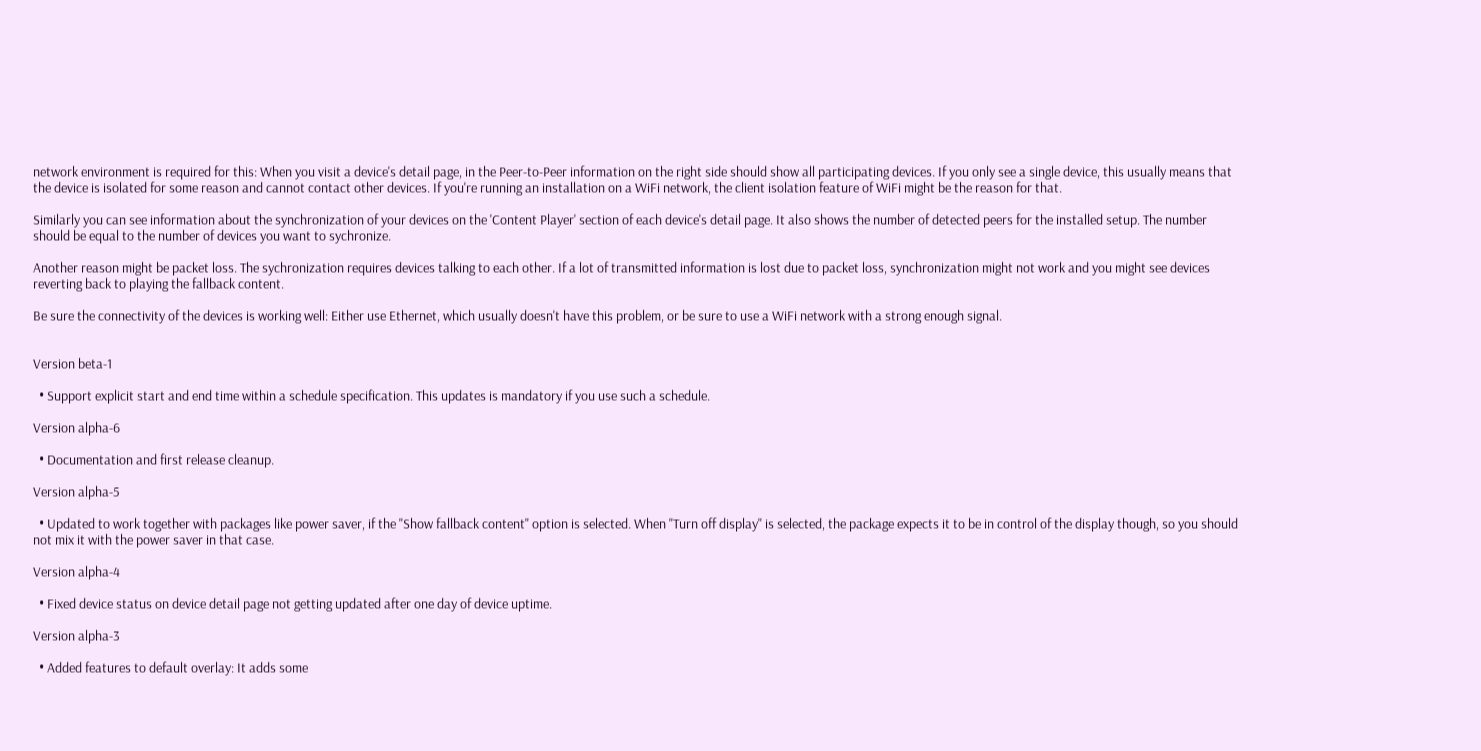network environment is required for this: When you visit a device's detail page, in the Peer-to-Peer information on the right side should show all participating devices. If you only see a single device, this usually means that the device is isolated for some reason and cannot contact other devices. If you're running an installation on a WiFi network, the client isolation feature of WiFi might be the reason for that.

Similarly you can see information about the synchronization of your devices on the 'Content Player' section of each device's detail page. It also shows the number of detected peers for the installed setup. The number should be equal to the number of devices you want to sychronize.

Another reason might be packet loss. The sychronization requires devices talking to each other. If a lot of transmitted information is lost due to packet loss, synchronization might not work and you might see devices reverting back to playing the fallback content.

Be sure the connectivity of the devices is working well: Either use Ethernet, which usually doesn't have this problem, or be sure to use a WiFi network with a strong enough signal.


Version beta-1

  • Support explicit start and end time within a schedule specification. This updates is mandatory if you use such a schedule.

Version alpha-6

  • Documentation and first release cleanup.

Version alpha-5

  • Updated to work together with packages like power saver, if the "Show fallback content" option is selected. When "Turn off display" is selected, the package expects it to be in control of the display though, so you should not mix it with the power saver in that case.

Version alpha-4

  • Fixed device status on device detail page not getting updated after one day of device uptime.

Version alpha-3

  • Added features to default overlay: It adds some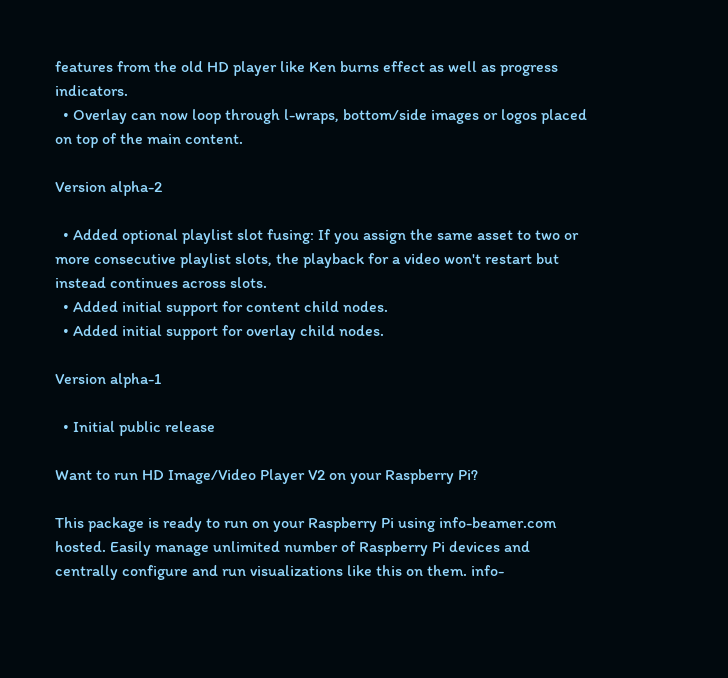features from the old HD player like Ken burns effect as well as progress indicators.
  • Overlay can now loop through l-wraps, bottom/side images or logos placed on top of the main content.

Version alpha-2

  • Added optional playlist slot fusing: If you assign the same asset to two or more consecutive playlist slots, the playback for a video won't restart but instead continues across slots.
  • Added initial support for content child nodes.
  • Added initial support for overlay child nodes.

Version alpha-1

  • Initial public release

Want to run HD Image/Video Player V2 on your Raspberry Pi?

This package is ready to run on your Raspberry Pi using info-beamer.com hosted. Easily manage unlimited number of Raspberry Pi devices and centrally configure and run visualizations like this on them. info-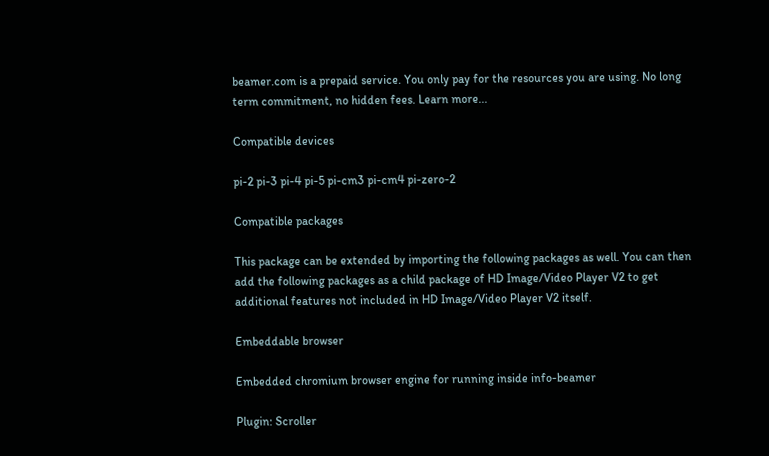beamer.com is a prepaid service. You only pay for the resources you are using. No long term commitment, no hidden fees. Learn more...

Compatible devices

pi-2 pi-3 pi-4 pi-5 pi-cm3 pi-cm4 pi-zero-2

Compatible packages

This package can be extended by importing the following packages as well. You can then add the following packages as a child package of HD Image/Video Player V2 to get additional features not included in HD Image/Video Player V2 itself.

Embeddable browser

Embedded chromium browser engine for running inside info-beamer

Plugin: Scroller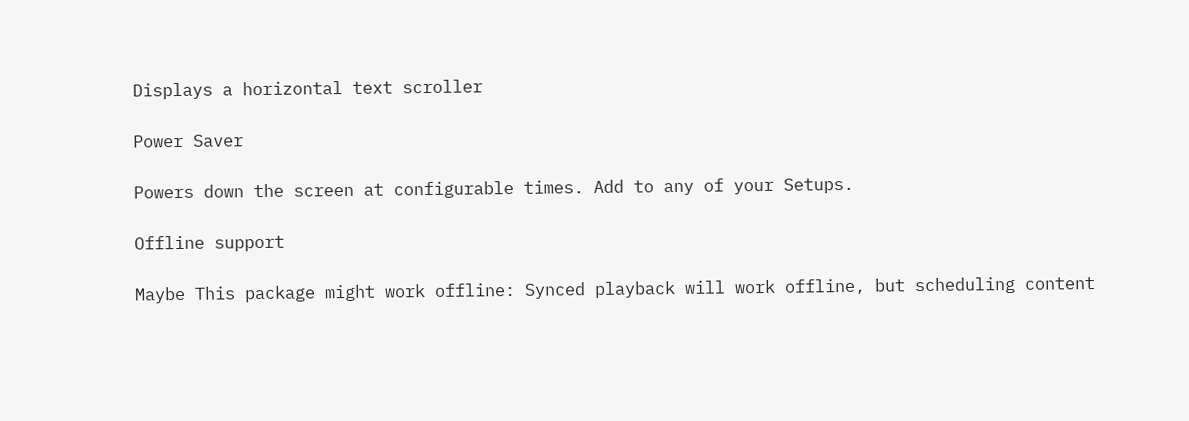Displays a horizontal text scroller

Power Saver

Powers down the screen at configurable times. Add to any of your Setups.

Offline support

Maybe This package might work offline: Synced playback will work offline, but scheduling content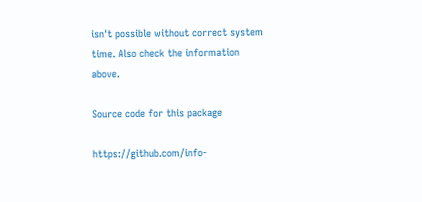isn't possible without correct system time. Also check the information above.

Source code for this package

https://github.com/info-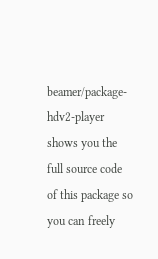beamer/package-hdv2-player shows you the full source code of this package so you can freely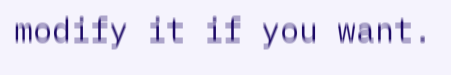modify it if you want.